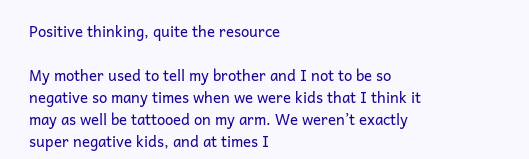Positive thinking, quite the resource

My mother used to tell my brother and I not to be so negative so many times when we were kids that I think it may as well be tattooed on my arm. We weren’t exactly super negative kids, and at times I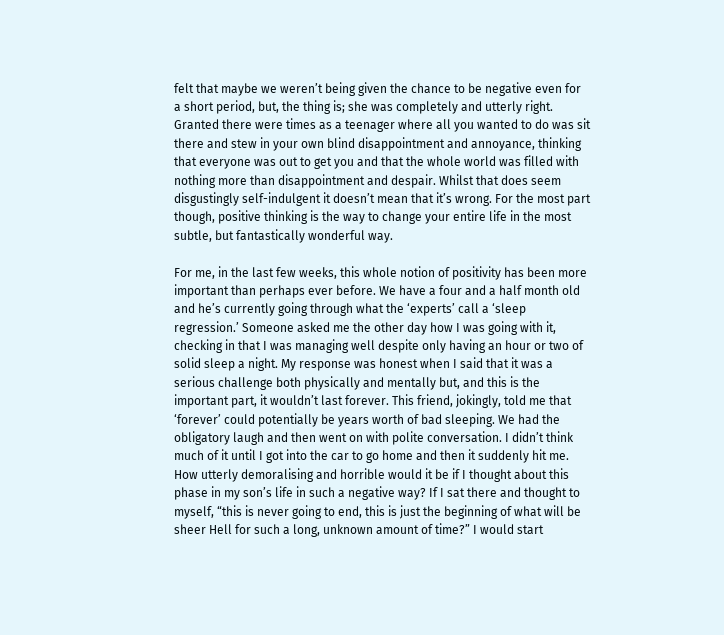felt that maybe we weren’t being given the chance to be negative even for a short period, but, the thing is; she was completely and utterly right. Granted there were times as a teenager where all you wanted to do was sit there and stew in your own blind disappointment and annoyance, thinking that everyone was out to get you and that the whole world was filled with nothing more than disappointment and despair. Whilst that does seem disgustingly self-indulgent it doesn’t mean that it’s wrong. For the most part though, positive thinking is the way to change your entire life in the most subtle, but fantastically wonderful way.

For me, in the last few weeks, this whole notion of positivity has been more important than perhaps ever before. We have a four and a half month old and he’s currently going through what the ‘experts’ call a ‘sleep regression.’ Someone asked me the other day how I was going with it, checking in that I was managing well despite only having an hour or two of solid sleep a night. My response was honest when I said that it was a serious challenge both physically and mentally but, and this is the important part, it wouldn’t last forever. This friend, jokingly, told me that ‘forever’ could potentially be years worth of bad sleeping. We had the obligatory laugh and then went on with polite conversation. I didn’t think much of it until I got into the car to go home and then it suddenly hit me. How utterly demoralising and horrible would it be if I thought about this phase in my son’s life in such a negative way? If I sat there and thought to myself, “this is never going to end, this is just the beginning of what will be sheer Hell for such a long, unknown amount of time?” I would start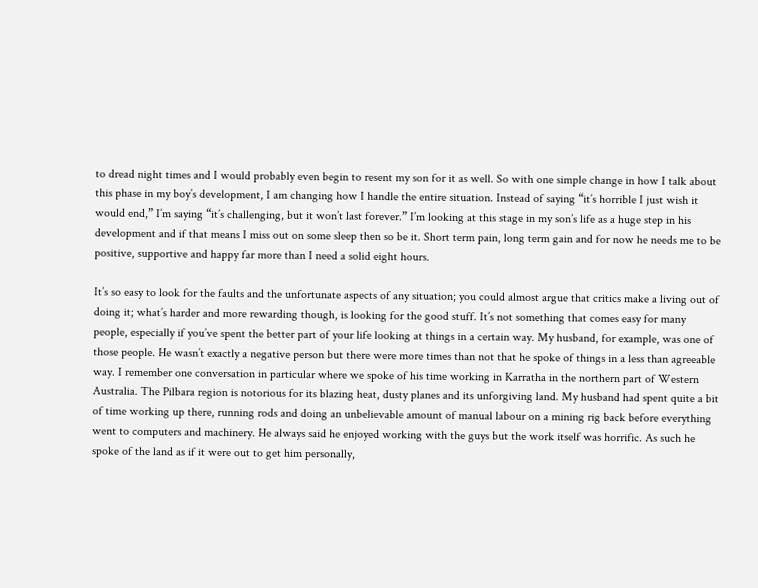to dread night times and I would probably even begin to resent my son for it as well. So with one simple change in how I talk about this phase in my boy’s development, I am changing how I handle the entire situation. Instead of saying “it’s horrible I just wish it would end,” I’m saying “it’s challenging, but it won’t last forever.” I’m looking at this stage in my son’s life as a huge step in his development and if that means I miss out on some sleep then so be it. Short term pain, long term gain and for now he needs me to be positive, supportive and happy far more than I need a solid eight hours.

It’s so easy to look for the faults and the unfortunate aspects of any situation; you could almost argue that critics make a living out of doing it; what’s harder and more rewarding though, is looking for the good stuff. It’s not something that comes easy for many people, especially if you’ve spent the better part of your life looking at things in a certain way. My husband, for example, was one of those people. He wasn’t exactly a negative person but there were more times than not that he spoke of things in a less than agreeable way. I remember one conversation in particular where we spoke of his time working in Karratha in the northern part of Western Australia. The Pilbara region is notorious for its blazing heat, dusty planes and its unforgiving land. My husband had spent quite a bit of time working up there, running rods and doing an unbelievable amount of manual labour on a mining rig back before everything went to computers and machinery. He always said he enjoyed working with the guys but the work itself was horrific. As such he spoke of the land as if it were out to get him personally,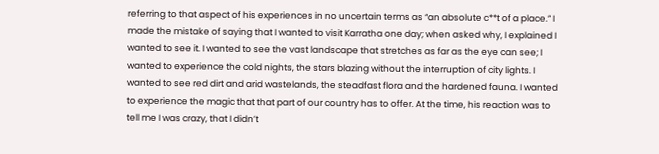referring to that aspect of his experiences in no uncertain terms as “an absolute c**t of a place.” I made the mistake of saying that I wanted to visit Karratha one day; when asked why, I explained I wanted to see it. I wanted to see the vast landscape that stretches as far as the eye can see; I wanted to experience the cold nights, the stars blazing without the interruption of city lights. I wanted to see red dirt and arid wastelands, the steadfast flora and the hardened fauna. I wanted to experience the magic that that part of our country has to offer. At the time, his reaction was to tell me I was crazy, that I didn’t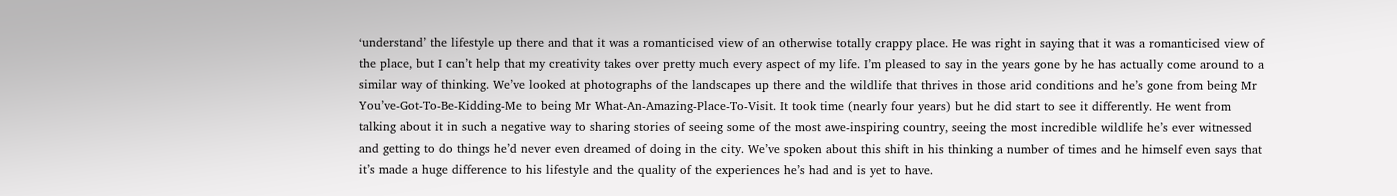‘understand’ the lifestyle up there and that it was a romanticised view of an otherwise totally crappy place. He was right in saying that it was a romanticised view of the place, but I can’t help that my creativity takes over pretty much every aspect of my life. I’m pleased to say in the years gone by he has actually come around to a similar way of thinking. We’ve looked at photographs of the landscapes up there and the wildlife that thrives in those arid conditions and he’s gone from being Mr You’ve-Got-To-Be-Kidding-Me to being Mr What-An-Amazing-Place-To-Visit. It took time (nearly four years) but he did start to see it differently. He went from talking about it in such a negative way to sharing stories of seeing some of the most awe-inspiring country, seeing the most incredible wildlife he’s ever witnessed and getting to do things he’d never even dreamed of doing in the city. We’ve spoken about this shift in his thinking a number of times and he himself even says that it’s made a huge difference to his lifestyle and the quality of the experiences he’s had and is yet to have.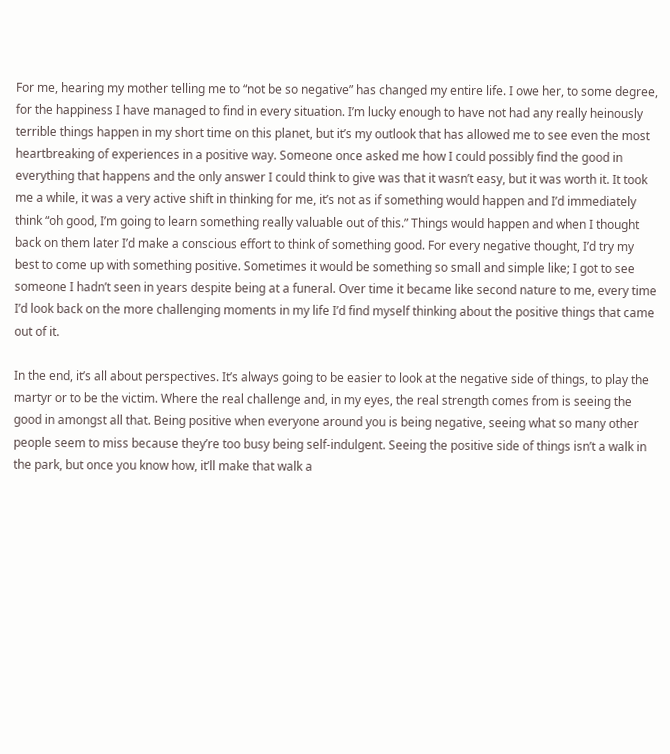For me, hearing my mother telling me to “not be so negative” has changed my entire life. I owe her, to some degree, for the happiness I have managed to find in every situation. I’m lucky enough to have not had any really heinously terrible things happen in my short time on this planet, but it’s my outlook that has allowed me to see even the most heartbreaking of experiences in a positive way. Someone once asked me how I could possibly find the good in everything that happens and the only answer I could think to give was that it wasn’t easy, but it was worth it. It took me a while, it was a very active shift in thinking for me, it’s not as if something would happen and I’d immediately think “oh good, I’m going to learn something really valuable out of this.” Things would happen and when I thought back on them later I’d make a conscious effort to think of something good. For every negative thought, I’d try my best to come up with something positive. Sometimes it would be something so small and simple like; I got to see someone I hadn’t seen in years despite being at a funeral. Over time it became like second nature to me, every time I’d look back on the more challenging moments in my life I’d find myself thinking about the positive things that came out of it.

In the end, it’s all about perspectives. It’s always going to be easier to look at the negative side of things, to play the martyr or to be the victim. Where the real challenge and, in my eyes, the real strength comes from is seeing the good in amongst all that. Being positive when everyone around you is being negative, seeing what so many other people seem to miss because they’re too busy being self-indulgent. Seeing the positive side of things isn’t a walk in the park, but once you know how, it’ll make that walk a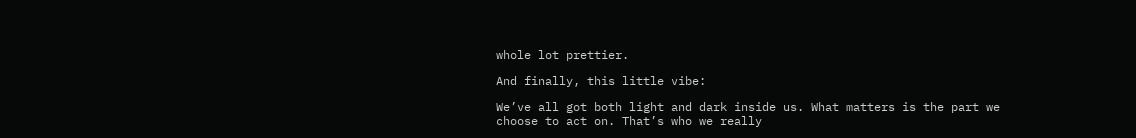whole lot prettier.

And finally, this little vibe:

We’ve all got both light and dark inside us. What matters is the part we choose to act on. That’s who we really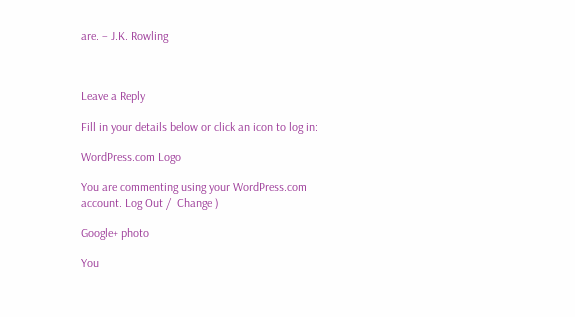are. – J.K. Rowling



Leave a Reply

Fill in your details below or click an icon to log in:

WordPress.com Logo

You are commenting using your WordPress.com account. Log Out /  Change )

Google+ photo

You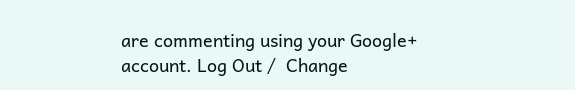are commenting using your Google+ account. Log Out /  Change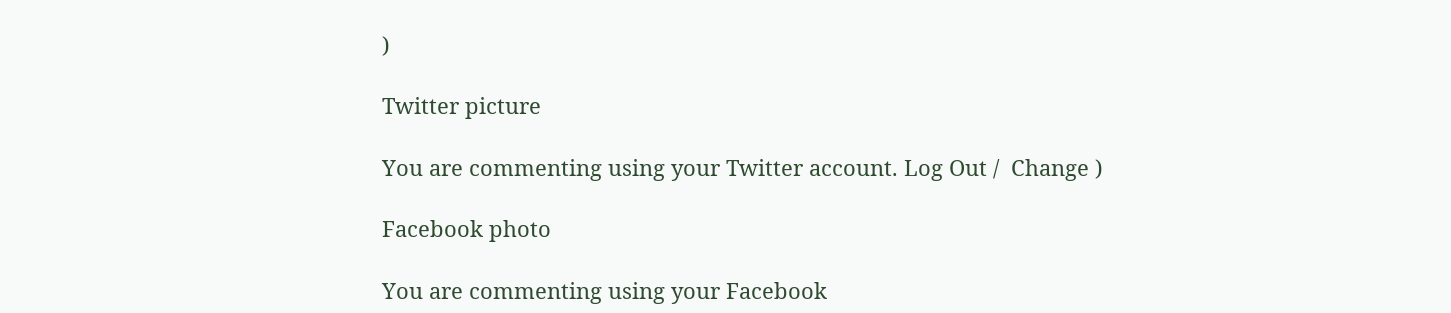)

Twitter picture

You are commenting using your Twitter account. Log Out /  Change )

Facebook photo

You are commenting using your Facebook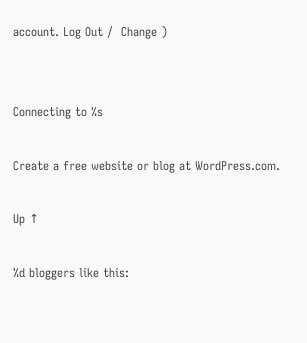account. Log Out /  Change )


Connecting to %s

Create a free website or blog at WordPress.com.

Up ↑

%d bloggers like this: